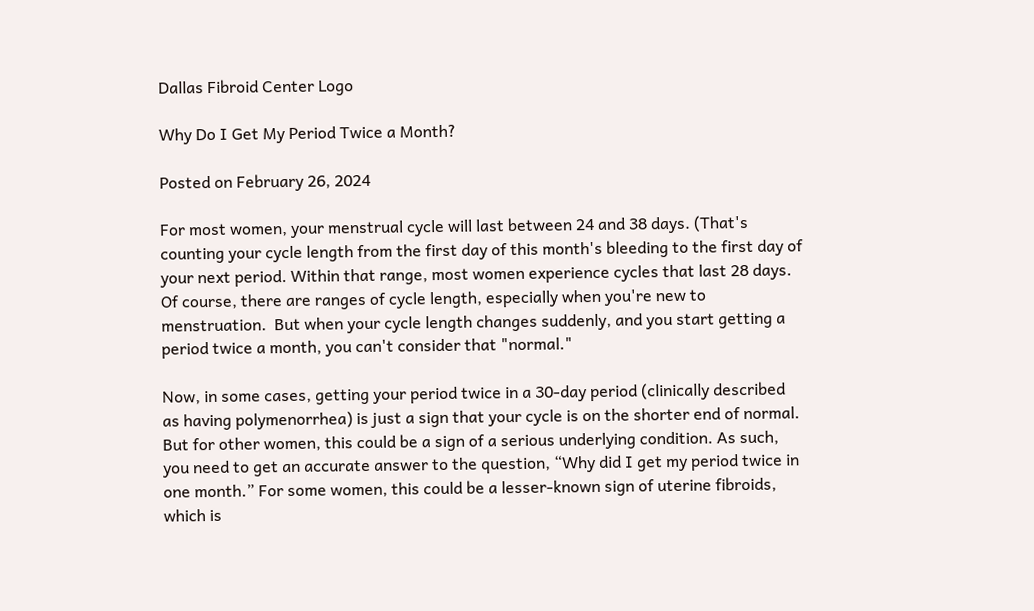Dallas Fibroid Center Logo

Why Do I Get My Period Twice a Month?

Posted on February 26, 2024

For most women, your menstrual cycle will last between 24 and 38 days. (That's counting your cycle length from the first day of this month's bleeding to the first day of your next period. Within that range, most women experience cycles that last 28 days. Of course, there are ranges of cycle length, especially when you're new to menstruation.  But when your cycle length changes suddenly, and you start getting a period twice a month, you can't consider that "normal."

Now, in some cases, getting your period twice in a 30-day period (clinically described as having polymenorrhea) is just a sign that your cycle is on the shorter end of normal. But for other women, this could be a sign of a serious underlying condition. As such, you need to get an accurate answer to the question, “Why did I get my period twice in one month.” For some women, this could be a lesser-known sign of uterine fibroids, which is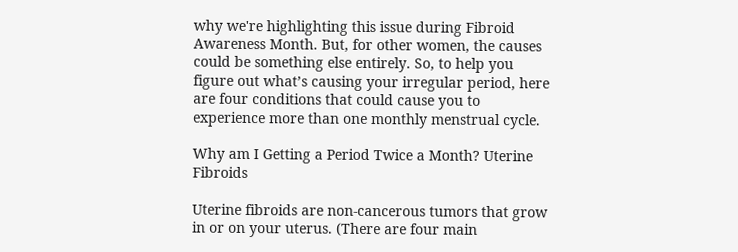why we're highlighting this issue during Fibroid Awareness Month. But, for other women, the causes could be something else entirely. So, to help you figure out what’s causing your irregular period, here are four conditions that could cause you to experience more than one monthly menstrual cycle.

Why am I Getting a Period Twice a Month? Uterine Fibroids

Uterine fibroids are non-cancerous tumors that grow in or on your uterus. (There are four main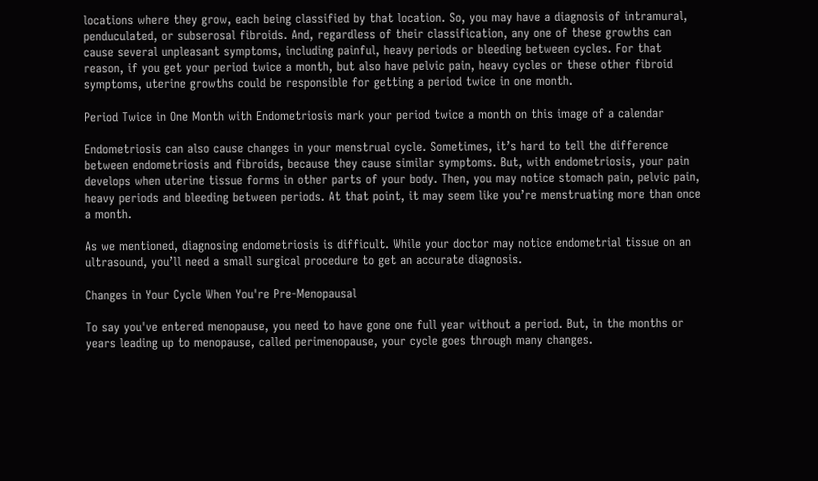locations where they grow, each being classified by that location. So, you may have a diagnosis of intramural, penduculated, or subserosal fibroids. And, regardless of their classification, any one of these growths can cause several unpleasant symptoms, including painful, heavy periods or bleeding between cycles. For that reason, if you get your period twice a month, but also have pelvic pain, heavy cycles or these other fibroid symptoms, uterine growths could be responsible for getting a period twice in one month.

Period Twice in One Month with Endometriosis mark your period twice a month on this image of a calendar

Endometriosis can also cause changes in your menstrual cycle. Sometimes, it’s hard to tell the difference between endometriosis and fibroids, because they cause similar symptoms. But, with endometriosis, your pain develops when uterine tissue forms in other parts of your body. Then, you may notice stomach pain, pelvic pain, heavy periods and bleeding between periods. At that point, it may seem like you’re menstruating more than once a month.

As we mentioned, diagnosing endometriosis is difficult. While your doctor may notice endometrial tissue on an ultrasound, you’ll need a small surgical procedure to get an accurate diagnosis.

Changes in Your Cycle When You're Pre-Menopausal

To say you've entered menopause, you need to have gone one full year without a period. But, in the months or years leading up to menopause, called perimenopause, your cycle goes through many changes.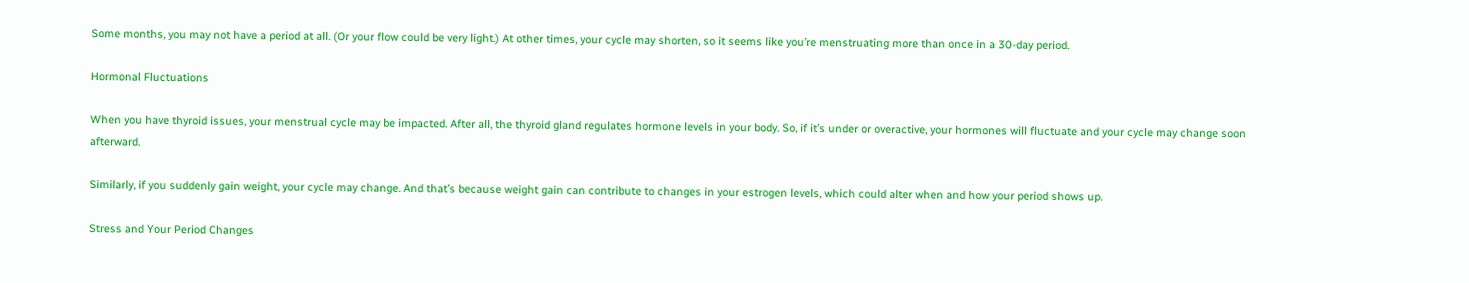Some months, you may not have a period at all. (Or your flow could be very light.) At other times, your cycle may shorten, so it seems like you’re menstruating more than once in a 30-day period.

Hormonal Fluctuations

When you have thyroid issues, your menstrual cycle may be impacted. After all, the thyroid gland regulates hormone levels in your body. So, if it’s under or overactive, your hormones will fluctuate and your cycle may change soon afterward.

Similarly, if you suddenly gain weight, your cycle may change. And that’s because weight gain can contribute to changes in your estrogen levels, which could alter when and how your period shows up.

Stress and Your Period Changes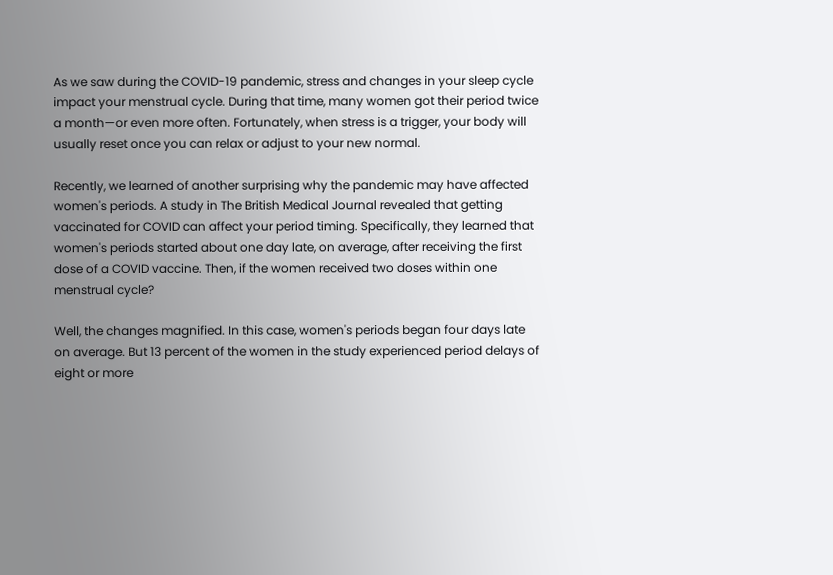As we saw during the COVID-19 pandemic, stress and changes in your sleep cycle impact your menstrual cycle. During that time, many women got their period twice a month—or even more often. Fortunately, when stress is a trigger, your body will usually reset once you can relax or adjust to your new normal.

Recently, we learned of another surprising why the pandemic may have affected women's periods. A study in The British Medical Journal revealed that getting vaccinated for COVID can affect your period timing. Specifically, they learned that women's periods started about one day late, on average, after receiving the first dose of a COVID vaccine. Then, if the women received two doses within one menstrual cycle?

Well, the changes magnified. In this case, women's periods began four days late on average. But 13 percent of the women in the study experienced period delays of eight or more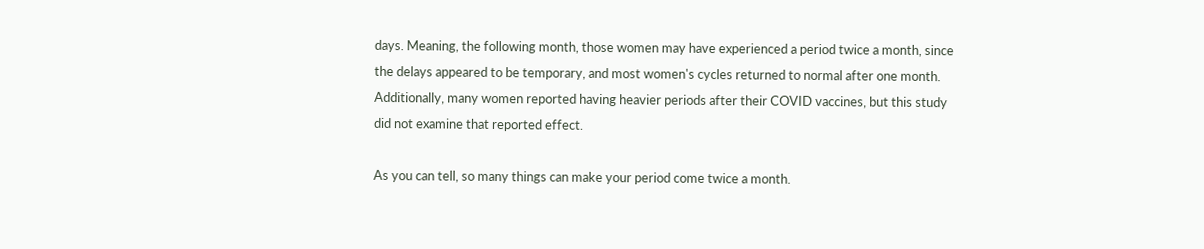days. Meaning, the following month, those women may have experienced a period twice a month, since the delays appeared to be temporary, and most women's cycles returned to normal after one month. Additionally, many women reported having heavier periods after their COVID vaccines, but this study did not examine that reported effect.

As you can tell, so many things can make your period come twice a month.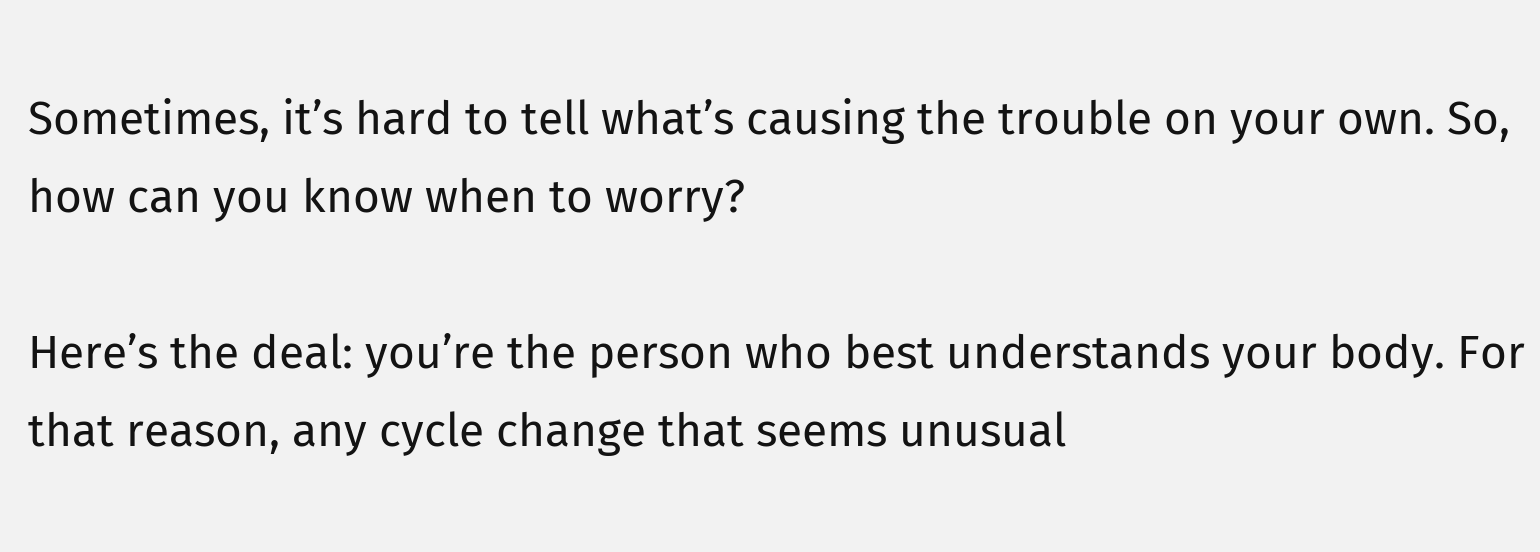Sometimes, it’s hard to tell what’s causing the trouble on your own. So, how can you know when to worry?

Here’s the deal: you’re the person who best understands your body. For that reason, any cycle change that seems unusual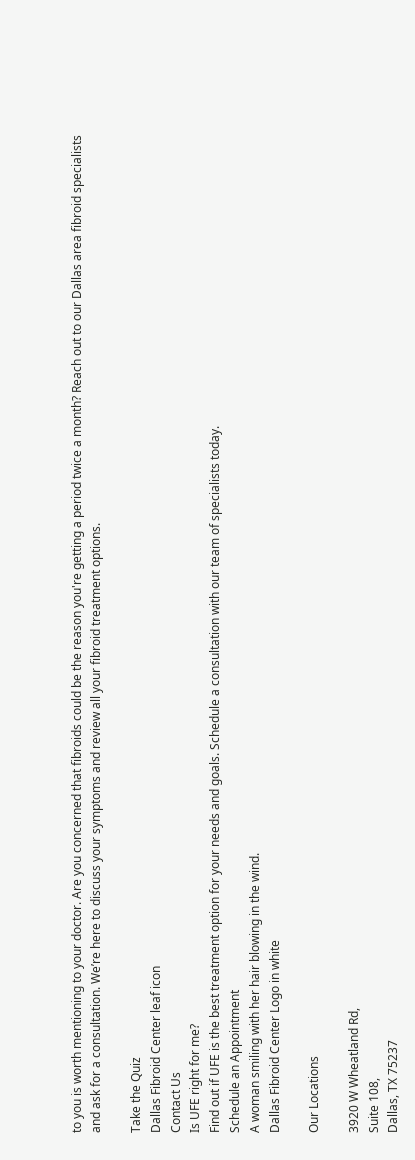to you is worth mentioning to your doctor. Are you concerned that fibroids could be the reason you're getting a period twice a month? Reach out to our Dallas area fibroid specialists and ask for a consultation. We’re here to discuss your symptoms and review all your fibroid treatment options.

Take the Quiz
Dallas Fibroid Center leaf icon
Contact Us
Is UFE right for me?
Find out if UFE is the best treatment option for your needs and goals. Schedule a consultation with our team of specialists today.
Schedule an Appointment
A woman smiling with her hair blowing in the wind.
Dallas Fibroid Center Logo in white

Our Locations

3920 W Wheatland Rd,
Suite 108,
Dallas, TX 75237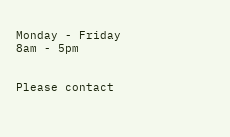Monday - Friday
8am - 5pm


Please contact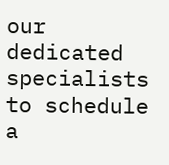our dedicated specialists to schedule a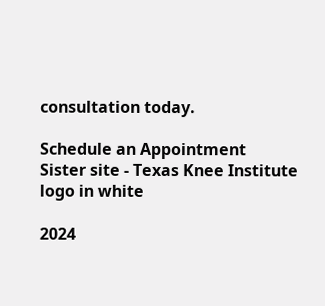consultation today.

Schedule an Appointment
Sister site - Texas Knee Institute logo in white

2024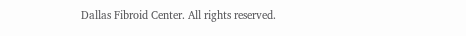Dallas Fibroid Center. All rights reserved.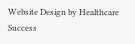Website Design by Healthcare Success